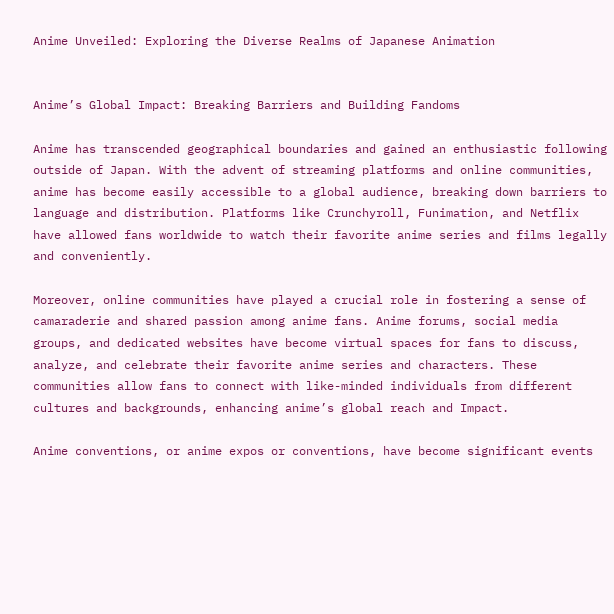Anime Unveiled: Exploring the Diverse Realms of Japanese Animation


Anime’s Global Impact: Breaking Barriers and Building Fandoms

Anime has transcended geographical boundaries and gained an enthusiastic following outside of Japan. With the advent of streaming platforms and online communities, anime has become easily accessible to a global audience, breaking down barriers to language and distribution. Platforms like Crunchyroll, Funimation, and Netflix have allowed fans worldwide to watch their favorite anime series and films legally and conveniently.

Moreover, online communities have played a crucial role in fostering a sense of camaraderie and shared passion among anime fans. Anime forums, social media groups, and dedicated websites have become virtual spaces for fans to discuss, analyze, and celebrate their favorite anime series and characters. These communities allow fans to connect with like-minded individuals from different cultures and backgrounds, enhancing anime’s global reach and Impact.

Anime conventions, or anime expos or conventions, have become significant events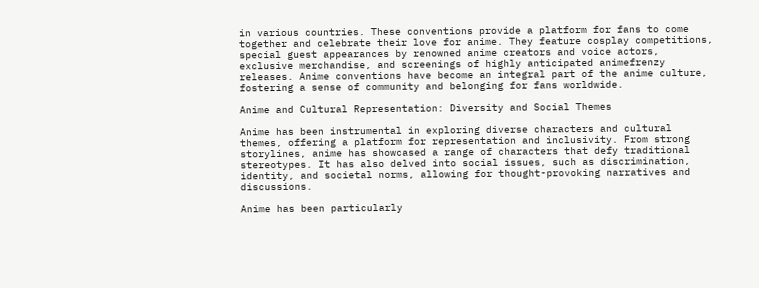in various countries. These conventions provide a platform for fans to come together and celebrate their love for anime. They feature cosplay competitions, special guest appearances by renowned anime creators and voice actors, exclusive merchandise, and screenings of highly anticipated animefrenzy releases. Anime conventions have become an integral part of the anime culture, fostering a sense of community and belonging for fans worldwide.

Anime and Cultural Representation: Diversity and Social Themes

Anime has been instrumental in exploring diverse characters and cultural themes, offering a platform for representation and inclusivity. From strong storylines, anime has showcased a range of characters that defy traditional stereotypes. It has also delved into social issues, such as discrimination, identity, and societal norms, allowing for thought-provoking narratives and discussions.

Anime has been particularly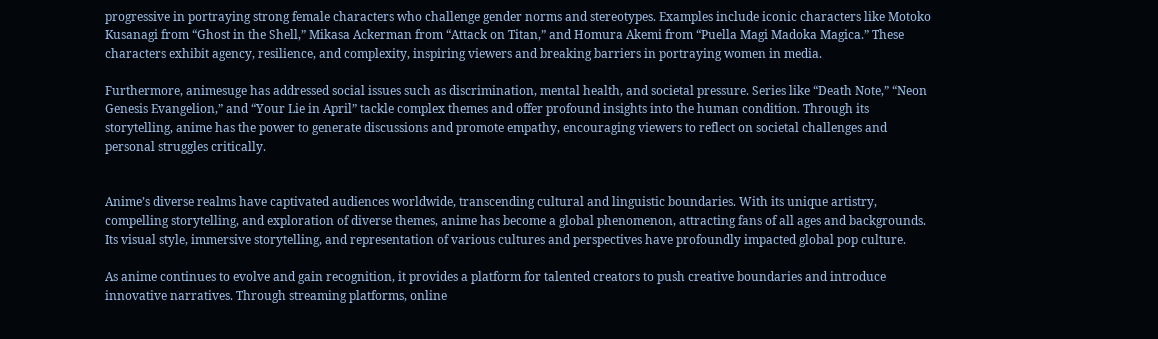progressive in portraying strong female characters who challenge gender norms and stereotypes. Examples include iconic characters like Motoko Kusanagi from “Ghost in the Shell,” Mikasa Ackerman from “Attack on Titan,” and Homura Akemi from “Puella Magi Madoka Magica.” These characters exhibit agency, resilience, and complexity, inspiring viewers and breaking barriers in portraying women in media.

Furthermore, animesuge has addressed social issues such as discrimination, mental health, and societal pressure. Series like “Death Note,” “Neon Genesis Evangelion,” and “Your Lie in April” tackle complex themes and offer profound insights into the human condition. Through its storytelling, anime has the power to generate discussions and promote empathy, encouraging viewers to reflect on societal challenges and personal struggles critically.


Anime’s diverse realms have captivated audiences worldwide, transcending cultural and linguistic boundaries. With its unique artistry, compelling storytelling, and exploration of diverse themes, anime has become a global phenomenon, attracting fans of all ages and backgrounds. Its visual style, immersive storytelling, and representation of various cultures and perspectives have profoundly impacted global pop culture.

As anime continues to evolve and gain recognition, it provides a platform for talented creators to push creative boundaries and introduce innovative narratives. Through streaming platforms, online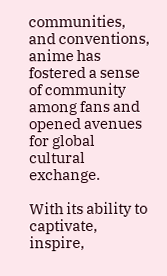communities, and conventions, anime has fostered a sense of community among fans and opened avenues for global cultural exchange.

With its ability to captivate, inspire,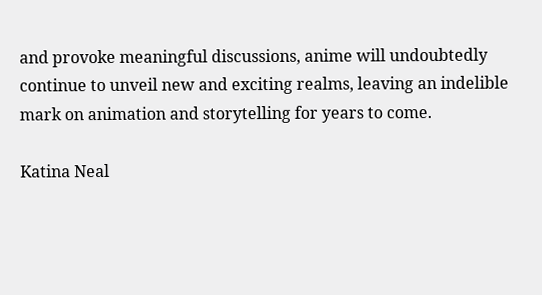and provoke meaningful discussions, anime will undoubtedly continue to unveil new and exciting realms, leaving an indelible mark on animation and storytelling for years to come.

Katina Neal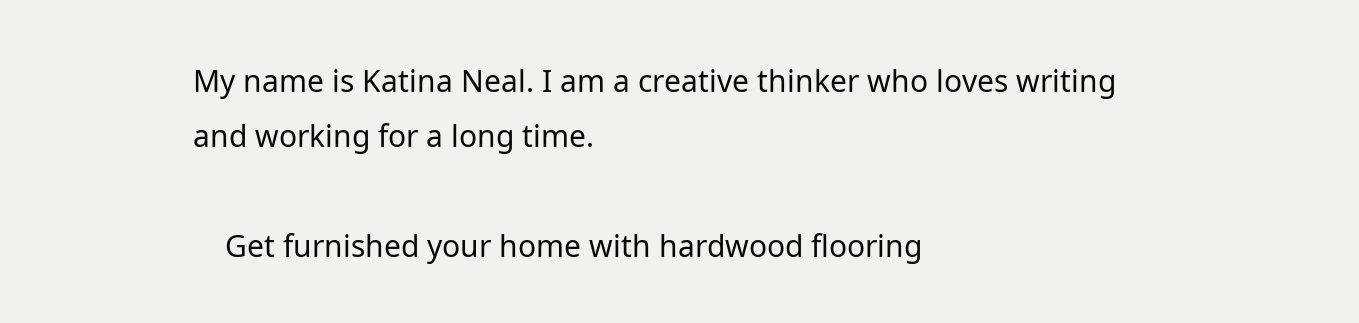My name is Katina Neal. I am a creative thinker who loves writing and working for a long time.

    Get furnished your home with hardwood flooring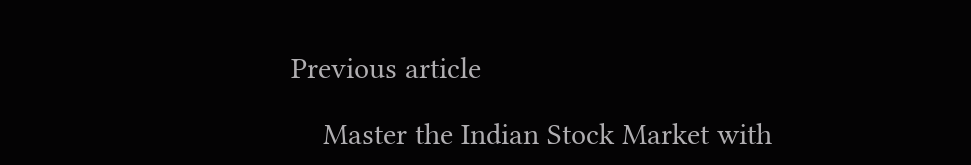Previous article

    Master the Indian Stock Market with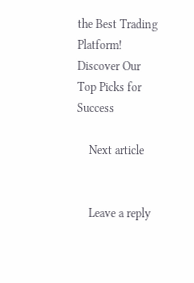the Best Trading Platform! Discover Our Top Picks for Success

    Next article


    Leave a reply